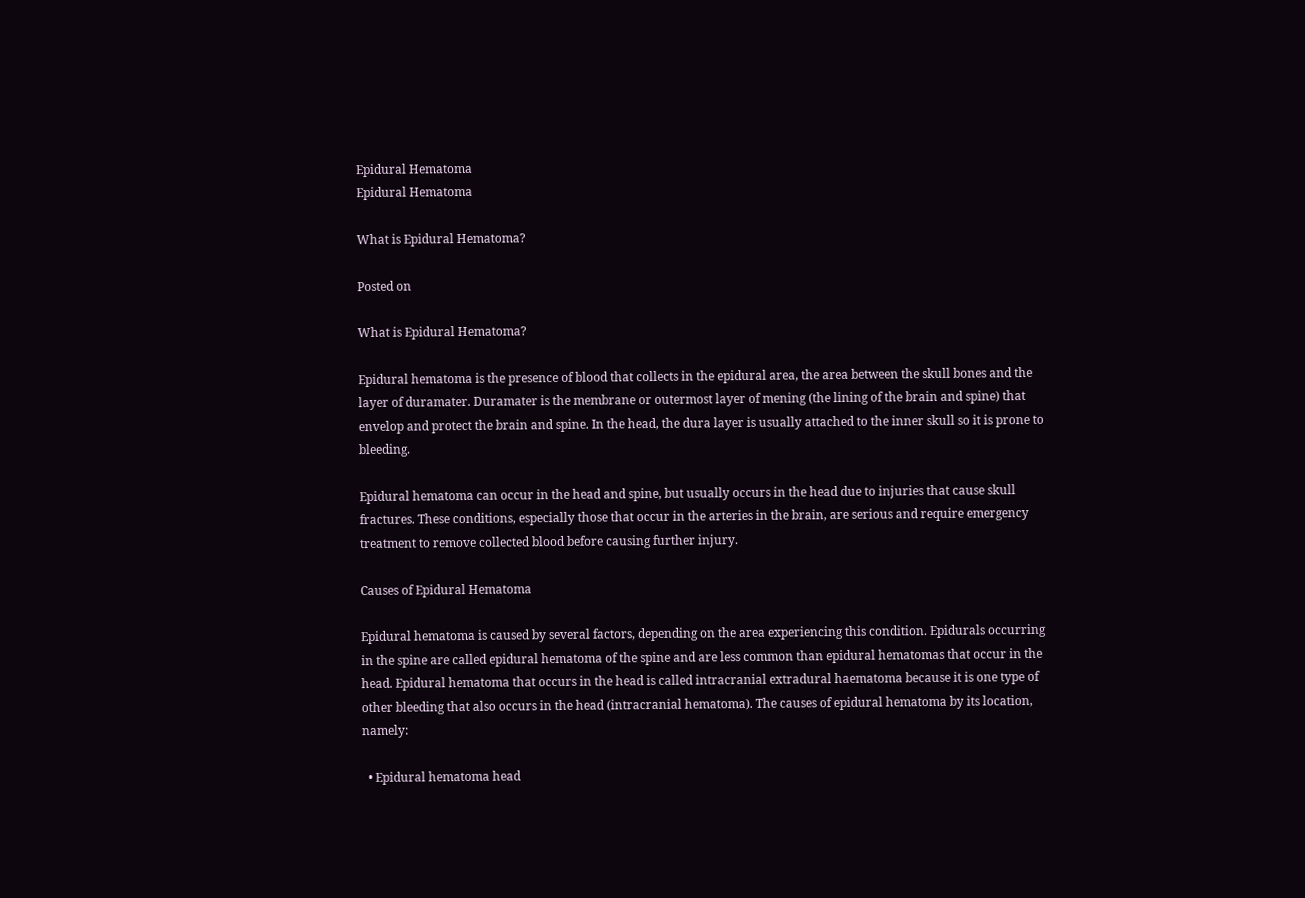Epidural Hematoma
Epidural Hematoma

What is Epidural Hematoma?

Posted on

What is Epidural Hematoma?

Epidural hematoma is the presence of blood that collects in the epidural area, the area between the skull bones and the layer of duramater. Duramater is the membrane or outermost layer of mening (the lining of the brain and spine) that envelop and protect the brain and spine. In the head, the dura layer is usually attached to the inner skull so it is prone to bleeding.

Epidural hematoma can occur in the head and spine, but usually occurs in the head due to injuries that cause skull fractures. These conditions, especially those that occur in the arteries in the brain, are serious and require emergency treatment to remove collected blood before causing further injury.

Causes of Epidural Hematoma

Epidural hematoma is caused by several factors, depending on the area experiencing this condition. Epidurals occurring in the spine are called epidural hematoma of the spine and are less common than epidural hematomas that occur in the head. Epidural hematoma that occurs in the head is called intracranial extradural haematoma because it is one type of other bleeding that also occurs in the head (intracranial hematoma). The causes of epidural hematoma by its location, namely:

  • Epidural hematoma head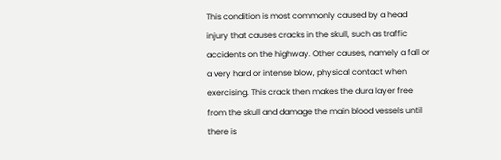This condition is most commonly caused by a head injury that causes cracks in the skull, such as traffic accidents on the highway. Other causes, namely a fall or a very hard or intense blow, physical contact when exercising. This crack then makes the dura layer free from the skull and damage the main blood vessels until there is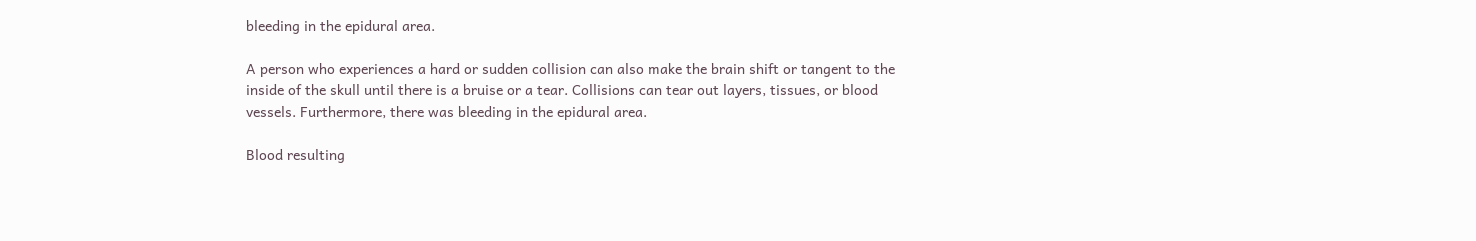bleeding in the epidural area.

A person who experiences a hard or sudden collision can also make the brain shift or tangent to the inside of the skull until there is a bruise or a tear. Collisions can tear out layers, tissues, or blood vessels. Furthermore, there was bleeding in the epidural area.

Blood resulting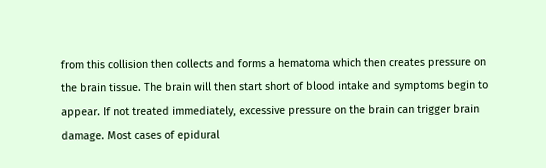from this collision then collects and forms a hematoma which then creates pressure on the brain tissue. The brain will then start short of blood intake and symptoms begin to appear. If not treated immediately, excessive pressure on the brain can trigger brain damage. Most cases of epidural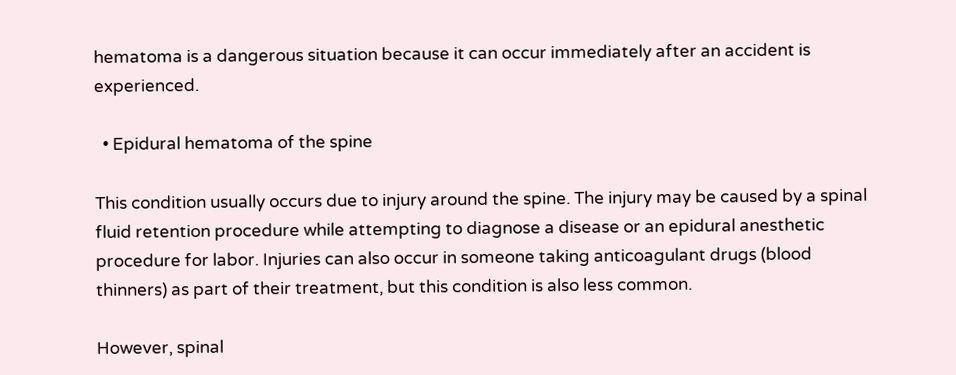hematoma is a dangerous situation because it can occur immediately after an accident is experienced.

  • Epidural hematoma of the spine

This condition usually occurs due to injury around the spine. The injury may be caused by a spinal fluid retention procedure while attempting to diagnose a disease or an epidural anesthetic procedure for labor. Injuries can also occur in someone taking anticoagulant drugs (blood thinners) as part of their treatment, but this condition is also less common.

However, spinal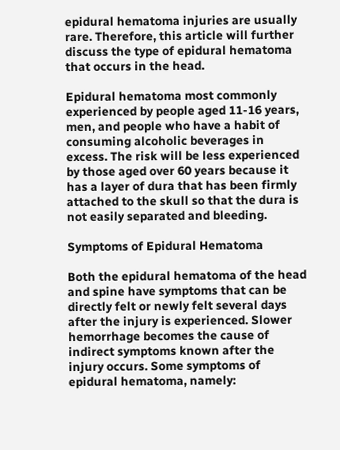epidural hematoma injuries are usually rare. Therefore, this article will further discuss the type of epidural hematoma that occurs in the head.

Epidural hematoma most commonly experienced by people aged 11-16 years, men, and people who have a habit of consuming alcoholic beverages in excess. The risk will be less experienced by those aged over 60 years because it has a layer of dura that has been firmly attached to the skull so that the dura is not easily separated and bleeding.

Symptoms of Epidural Hematoma

Both the epidural hematoma of the head and spine have symptoms that can be directly felt or newly felt several days after the injury is experienced. Slower hemorrhage becomes the cause of indirect symptoms known after the injury occurs. Some symptoms of epidural hematoma, namely: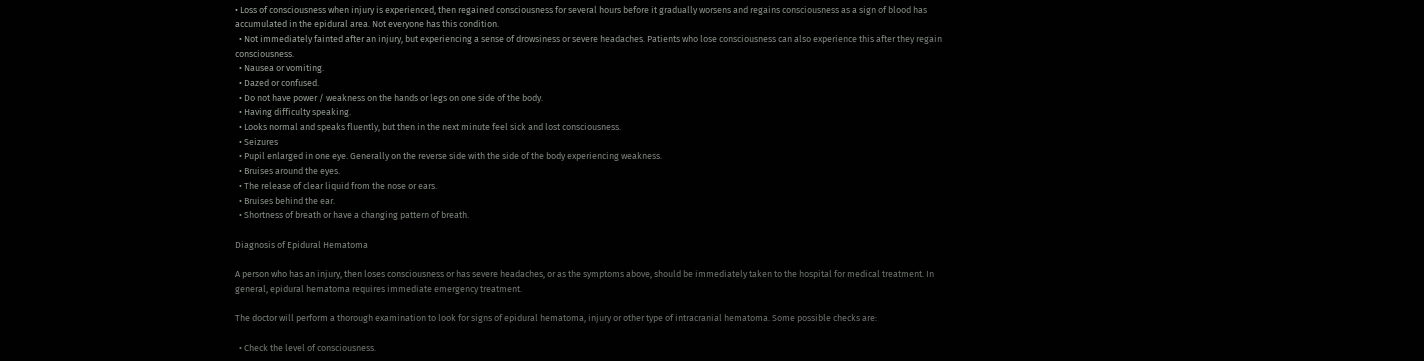• Loss of consciousness when injury is experienced, then regained consciousness for several hours before it gradually worsens and regains consciousness as a sign of blood has accumulated in the epidural area. Not everyone has this condition.
  • Not immediately fainted after an injury, but experiencing a sense of drowsiness or severe headaches. Patients who lose consciousness can also experience this after they regain consciousness.
  • Nausea or vomiting.
  • Dazed or confused.
  • Do not have power / weakness on the hands or legs on one side of the body.
  • Having difficulty speaking.
  • Looks normal and speaks fluently, but then in the next minute feel sick and lost consciousness.
  • Seizures
  • Pupil enlarged in one eye. Generally on the reverse side with the side of the body experiencing weakness.
  • Bruises around the eyes.
  • The release of clear liquid from the nose or ears.
  • Bruises behind the ear.
  • Shortness of breath or have a changing pattern of breath.

Diagnosis of Epidural Hematoma

A person who has an injury, then loses consciousness or has severe headaches, or as the symptoms above, should be immediately taken to the hospital for medical treatment. In general, epidural hematoma requires immediate emergency treatment.

The doctor will perform a thorough examination to look for signs of epidural hematoma, injury or other type of intracranial hematoma. Some possible checks are:

  • Check the level of consciousness.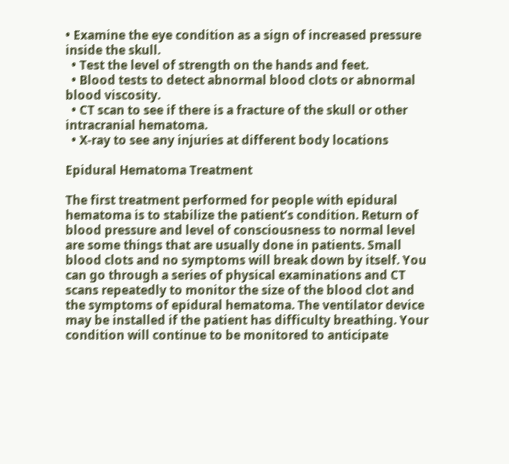• Examine the eye condition as a sign of increased pressure inside the skull.
  • Test the level of strength on the hands and feet.
  • Blood tests to detect abnormal blood clots or abnormal blood viscosity.
  • CT scan to see if there is a fracture of the skull or other intracranial hematoma.
  • X-ray to see any injuries at different body locations

Epidural Hematoma Treatment

The first treatment performed for people with epidural hematoma is to stabilize the patient’s condition. Return of blood pressure and level of consciousness to normal level are some things that are usually done in patients. Small blood clots and no symptoms will break down by itself. You can go through a series of physical examinations and CT scans repeatedly to monitor the size of the blood clot and the symptoms of epidural hematoma. The ventilator device may be installed if the patient has difficulty breathing. Your condition will continue to be monitored to anticipate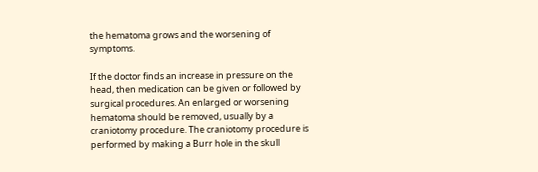the hematoma grows and the worsening of symptoms.

If the doctor finds an increase in pressure on the head, then medication can be given or followed by surgical procedures. An enlarged or worsening hematoma should be removed, usually by a craniotomy procedure. The craniotomy procedure is performed by making a Burr hole in the skull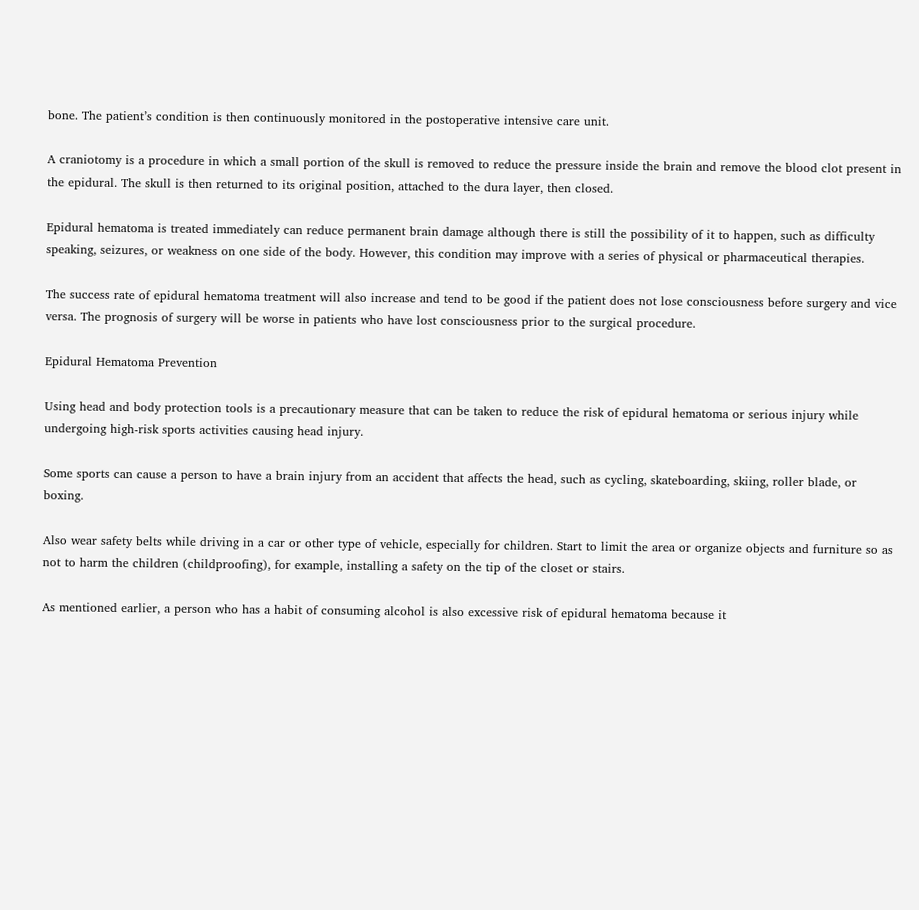bone. The patient’s condition is then continuously monitored in the postoperative intensive care unit.

A craniotomy is a procedure in which a small portion of the skull is removed to reduce the pressure inside the brain and remove the blood clot present in the epidural. The skull is then returned to its original position, attached to the dura layer, then closed.

Epidural hematoma is treated immediately can reduce permanent brain damage although there is still the possibility of it to happen, such as difficulty speaking, seizures, or weakness on one side of the body. However, this condition may improve with a series of physical or pharmaceutical therapies.

The success rate of epidural hematoma treatment will also increase and tend to be good if the patient does not lose consciousness before surgery and vice versa. The prognosis of surgery will be worse in patients who have lost consciousness prior to the surgical procedure.

Epidural Hematoma Prevention

Using head and body protection tools is a precautionary measure that can be taken to reduce the risk of epidural hematoma or serious injury while undergoing high-risk sports activities causing head injury.

Some sports can cause a person to have a brain injury from an accident that affects the head, such as cycling, skateboarding, skiing, roller blade, or boxing.

Also wear safety belts while driving in a car or other type of vehicle, especially for children. Start to limit the area or organize objects and furniture so as not to harm the children (childproofing), for example, installing a safety on the tip of the closet or stairs.

As mentioned earlier, a person who has a habit of consuming alcohol is also excessive risk of epidural hematoma because it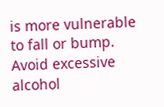is more vulnerable to fall or bump. Avoid excessive alcohol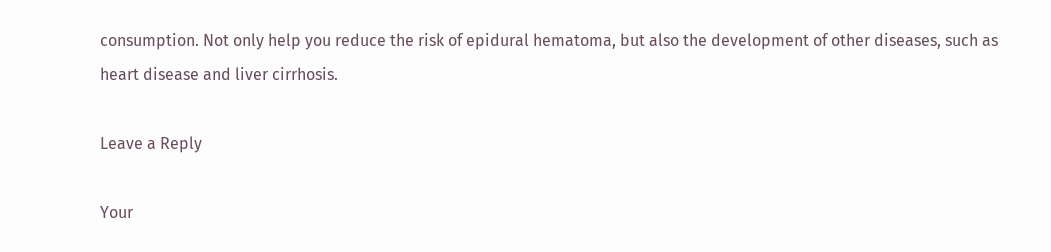consumption. Not only help you reduce the risk of epidural hematoma, but also the development of other diseases, such as heart disease and liver cirrhosis.

Leave a Reply

Your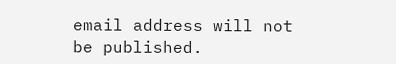email address will not be published.